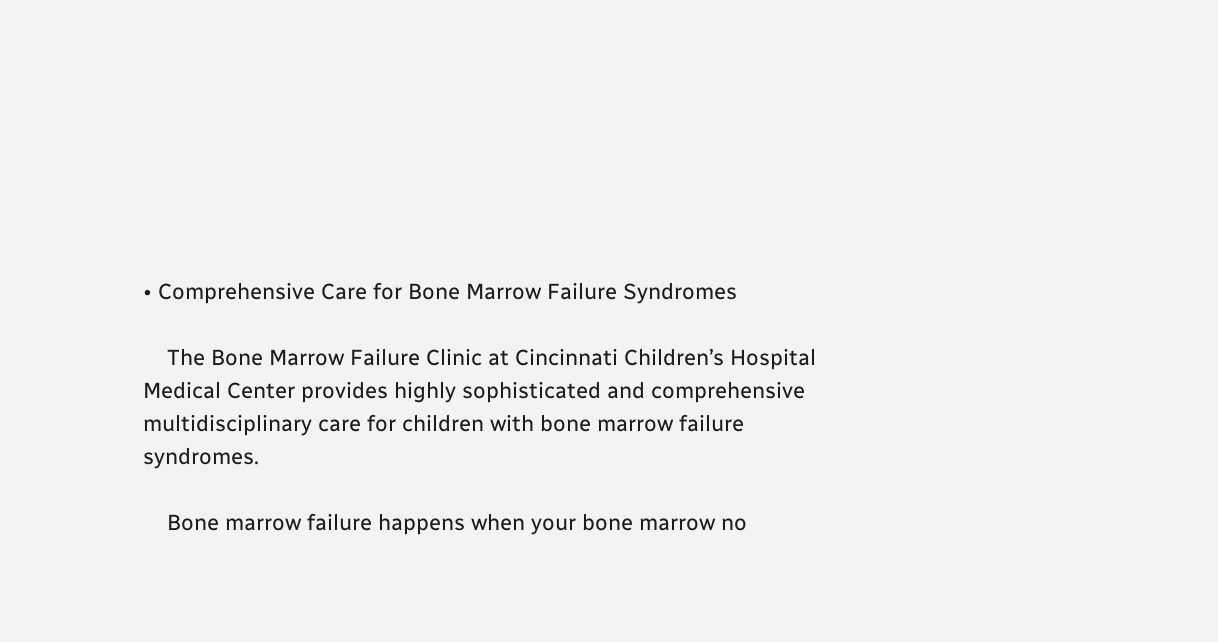• Comprehensive Care for Bone Marrow Failure Syndromes

    The Bone Marrow Failure Clinic at Cincinnati Children’s Hospital Medical Center provides highly sophisticated and comprehensive multidisciplinary care for children with bone marrow failure syndromes.

    Bone marrow failure happens when your bone marrow no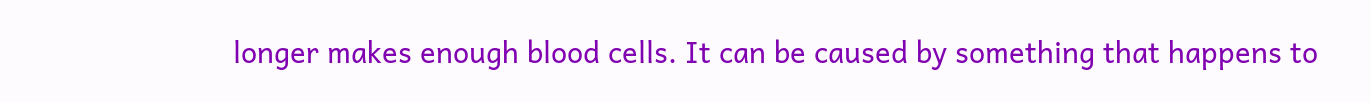longer makes enough blood cells. It can be caused by something that happens to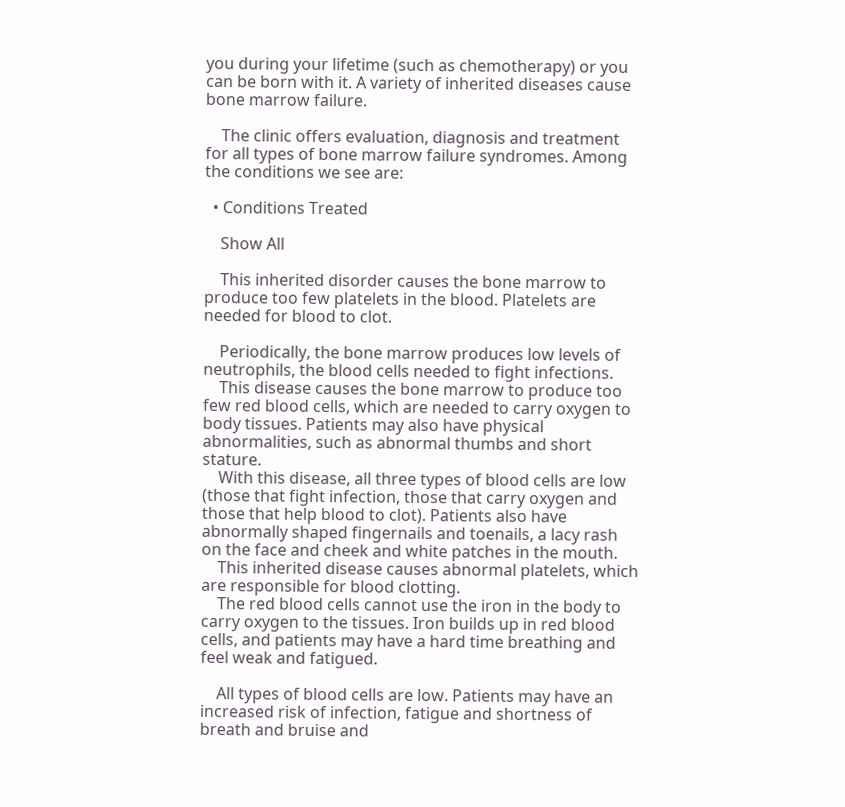you during your lifetime (such as chemotherapy) or you can be born with it. A variety of inherited diseases cause bone marrow failure.

    The clinic offers evaluation, diagnosis and treatment for all types of bone marrow failure syndromes. Among the conditions we see are:

  • Conditions Treated

    Show All

    This inherited disorder causes the bone marrow to produce too few platelets in the blood. Platelets are needed for blood to clot.

    Periodically, the bone marrow produces low levels of neutrophils, the blood cells needed to fight infections.
    This disease causes the bone marrow to produce too few red blood cells, which are needed to carry oxygen to body tissues. Patients may also have physical abnormalities, such as abnormal thumbs and short stature.
    With this disease, all three types of blood cells are low (those that fight infection, those that carry oxygen and those that help blood to clot). Patients also have abnormally shaped fingernails and toenails, a lacy rash on the face and cheek and white patches in the mouth.
    This inherited disease causes abnormal platelets, which are responsible for blood clotting.
    The red blood cells cannot use the iron in the body to carry oxygen to the tissues. Iron builds up in red blood cells, and patients may have a hard time breathing and feel weak and fatigued.

    All types of blood cells are low. Patients may have an increased risk of infection, fatigue and shortness of breath and bruise and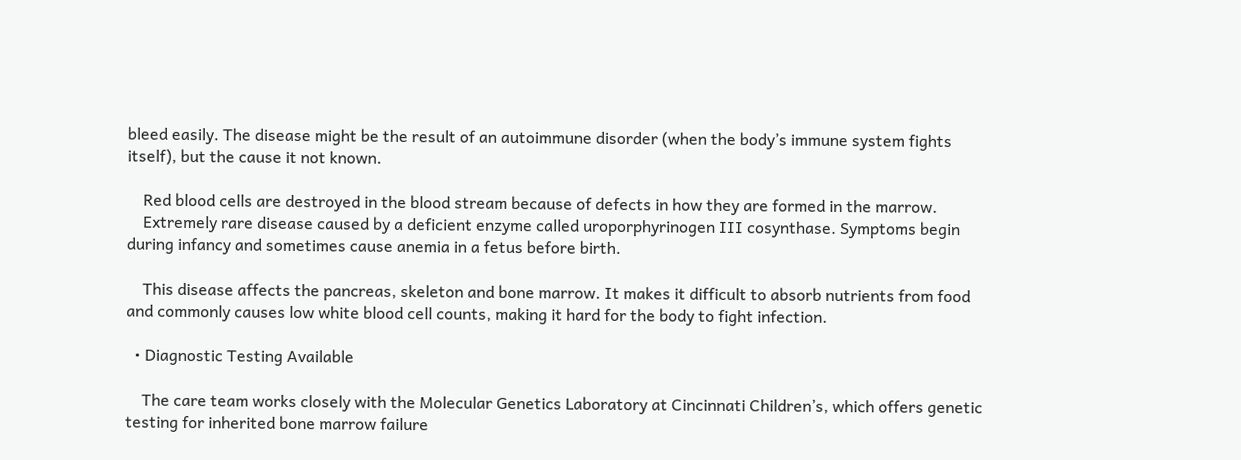bleed easily. The disease might be the result of an autoimmune disorder (when the body’s immune system fights itself), but the cause it not known.

    Red blood cells are destroyed in the blood stream because of defects in how they are formed in the marrow.
    Extremely rare disease caused by a deficient enzyme called uroporphyrinogen III cosynthase. Symptoms begin during infancy and sometimes cause anemia in a fetus before birth.

    This disease affects the pancreas, skeleton and bone marrow. It makes it difficult to absorb nutrients from food and commonly causes low white blood cell counts, making it hard for the body to fight infection.

  • Diagnostic Testing Available

    The care team works closely with the Molecular Genetics Laboratory at Cincinnati Children’s, which offers genetic testing for inherited bone marrow failure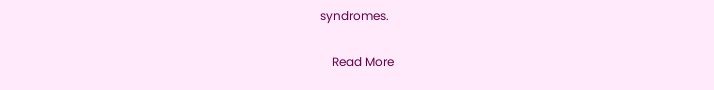syndromes.

    Read More